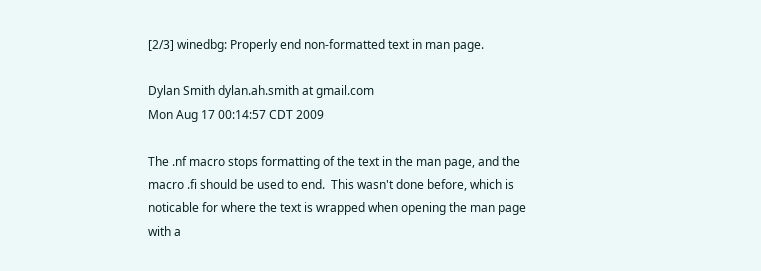[2/3] winedbg: Properly end non-formatted text in man page.

Dylan Smith dylan.ah.smith at gmail.com
Mon Aug 17 00:14:57 CDT 2009

The .nf macro stops formatting of the text in the man page, and the
macro .fi should be used to end.  This wasn't done before, which is
noticable for where the text is wrapped when opening the man page with a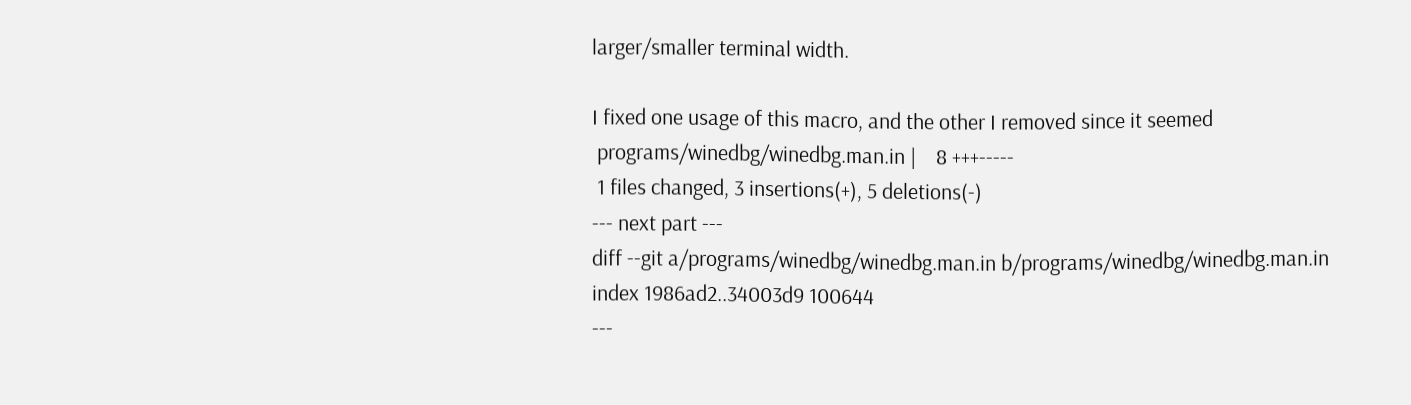larger/smaller terminal width.

I fixed one usage of this macro, and the other I removed since it seemed
 programs/winedbg/winedbg.man.in |    8 +++-----
 1 files changed, 3 insertions(+), 5 deletions(-)
--- next part ---
diff --git a/programs/winedbg/winedbg.man.in b/programs/winedbg/winedbg.man.in
index 1986ad2..34003d9 100644
---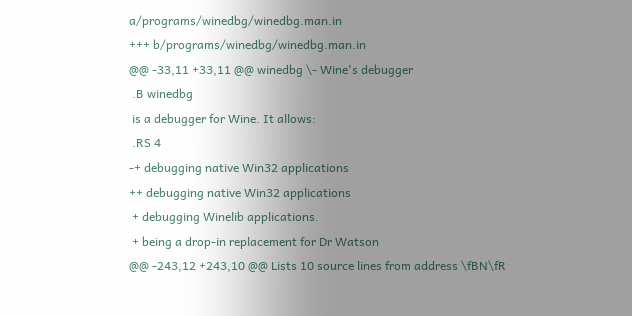a/programs/winedbg/winedbg.man.in
+++ b/programs/winedbg/winedbg.man.in
@@ -33,11 +33,11 @@ winedbg \- Wine's debugger
 .B winedbg
 is a debugger for Wine. It allows:
 .RS 4
-+ debugging native Win32 applications
++ debugging native Win32 applications
 + debugging Winelib applications.
 + being a drop-in replacement for Dr Watson
@@ -243,12 +243,10 @@ Lists 10 source lines from address \fBN\fR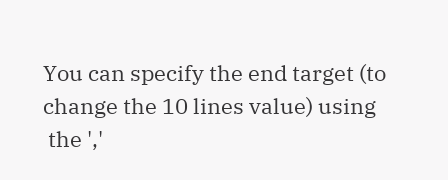You can specify the end target (to change the 10 lines value) using
 the ','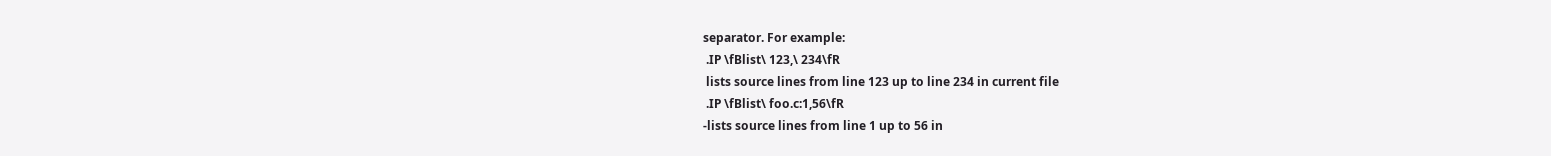separator. For example:
 .IP \fBlist\ 123,\ 234\fR
 lists source lines from line 123 up to line 234 in current file
 .IP \fBlist\ foo.c:1,56\fR
-lists source lines from line 1 up to 56 in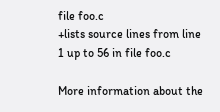file foo.c
+lists source lines from line 1 up to 56 in file foo.c

More information about the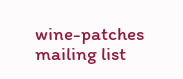wine-patches mailing list